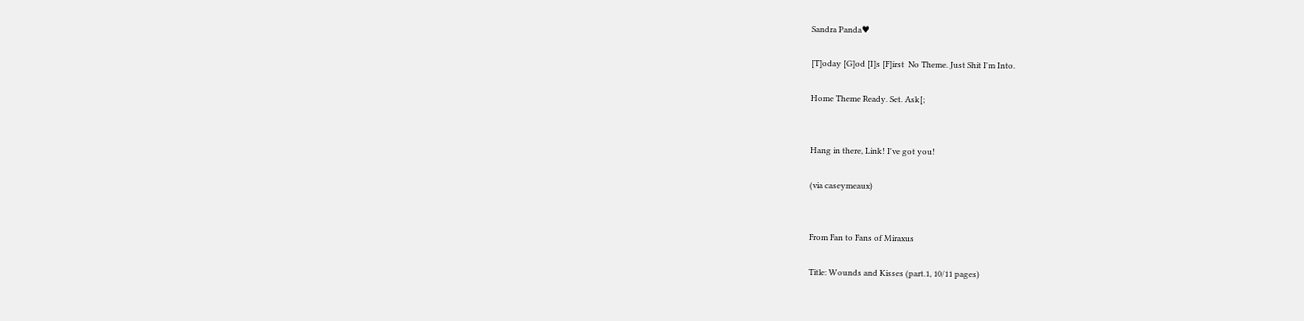Sandra Panda♥

[T]oday [G]od [I]s [F]irst  No Theme. Just Shit I'm Into.

Home Theme Ready. Set. Ask[;


Hang in there, Link! I've got you!

(via caseymeaux)


From Fan to Fans of Miraxus

Title: Wounds and Kisses (part.1, 10/11 pages)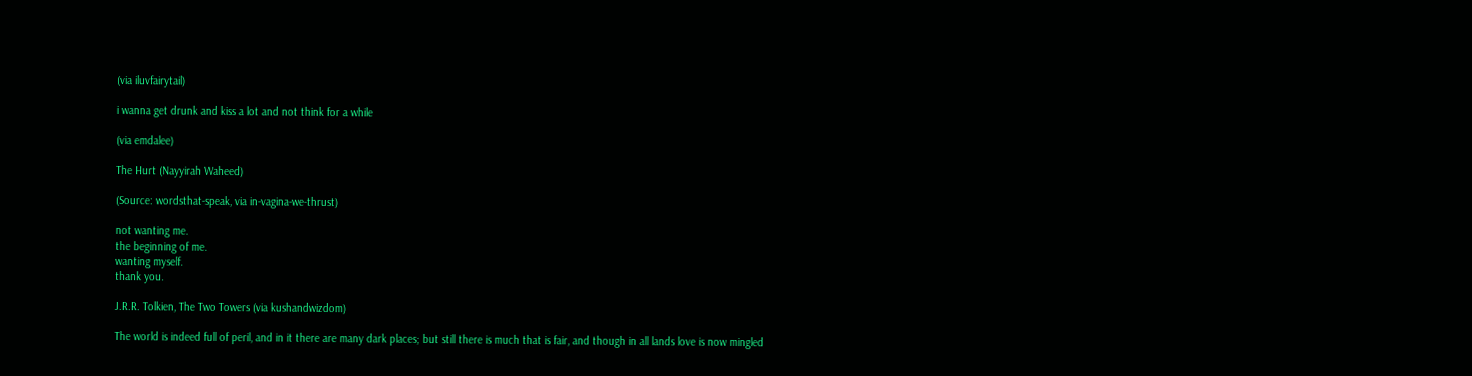(via iluvfairytail)

i wanna get drunk and kiss a lot and not think for a while

(via emdalee)

The Hurt (Nayyirah Waheed)

(Source: wordsthat-speak, via in-vagina-we-thrust)

not wanting me.
the beginning of me.
wanting myself.
thank you.

J.R.R. Tolkien, The Two Towers (via kushandwizdom)

The world is indeed full of peril, and in it there are many dark places; but still there is much that is fair, and though in all lands love is now mingled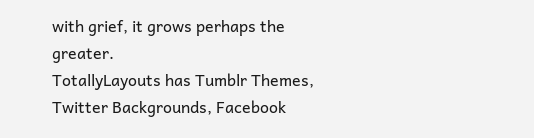with grief, it grows perhaps the greater.
TotallyLayouts has Tumblr Themes, Twitter Backgrounds, Facebook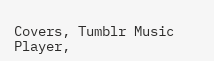Covers, Tumblr Music Player,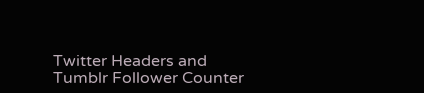Twitter Headers and Tumblr Follower Counter